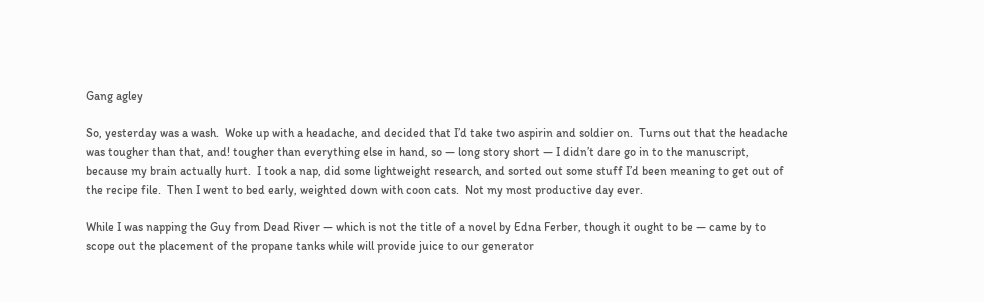Gang agley

So, yesterday was a wash.  Woke up with a headache, and decided that I’d take two aspirin and soldier on.  Turns out that the headache was tougher than that, and! tougher than everything else in hand, so — long story short — I didn’t dare go in to the manuscript, because my brain actually hurt.  I took a nap, did some lightweight research, and sorted out some stuff I’d been meaning to get out of the recipe file.  Then I went to bed early, weighted down with coon cats.  Not my most productive day ever.

While I was napping the Guy from Dead River — which is not the title of a novel by Edna Ferber, though it ought to be — came by to scope out the placement of the propane tanks while will provide juice to our generator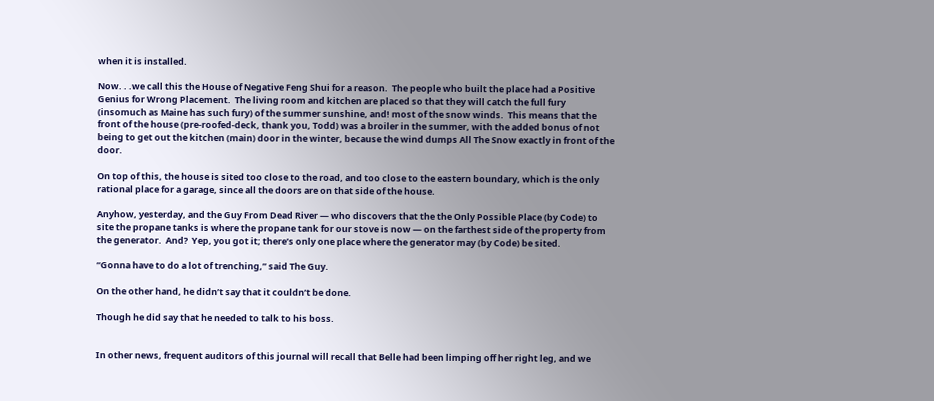when it is installed.

Now. . .we call this the House of Negative Feng Shui for a reason.  The people who built the place had a Positive Genius for Wrong Placement.  The living room and kitchen are placed so that they will catch the full fury (insomuch as Maine has such fury) of the summer sunshine, and! most of the snow winds.  This means that the front of the house (pre-roofed-deck, thank you, Todd) was a broiler in the summer, with the added bonus of not being to get out the kitchen (main) door in the winter, because the wind dumps All The Snow exactly in front of the door.

On top of this, the house is sited too close to the road, and too close to the eastern boundary, which is the only rational place for a garage, since all the doors are on that side of the house.

Anyhow, yesterday, and the Guy From Dead River — who discovers that the the Only Possible Place (by Code) to site the propane tanks is where the propane tank for our stove is now — on the farthest side of the property from the generator.  And?  Yep, you got it; there’s only one place where the generator may (by Code) be sited.

“Gonna have to do a lot of trenching,” said The Guy.

On the other hand, he didn’t say that it couldn’t be done.

Though he did say that he needed to talk to his boss.


In other news, frequent auditors of this journal will recall that Belle had been limping off her right leg, and we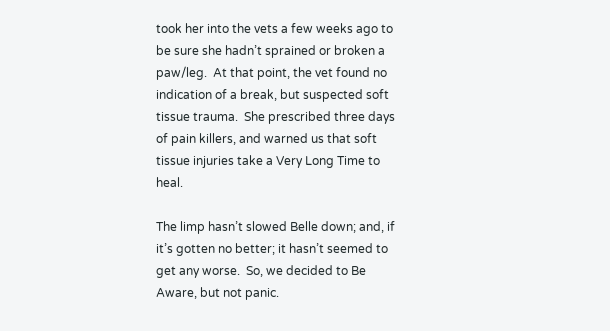took her into the vets a few weeks ago to be sure she hadn’t sprained or broken a paw/leg.  At that point, the vet found no indication of a break, but suspected soft tissue trauma.  She prescribed three days of pain killers, and warned us that soft tissue injuries take a Very Long Time to heal.

The limp hasn’t slowed Belle down; and, if it’s gotten no better; it hasn’t seemed to get any worse.  So, we decided to Be Aware, but not panic.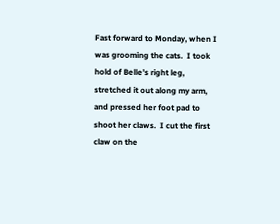Fast forward to Monday, when I was grooming the cats.  I took hold of Belle’s right leg, stretched it out along my arm, and pressed her foot pad to shoot her claws.  I cut the first claw on the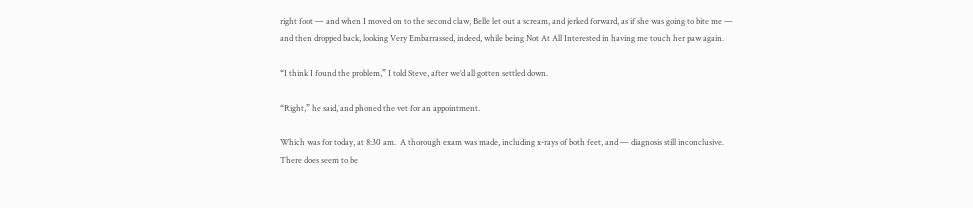right foot — and when I moved on to the second claw, Belle let out a scream, and jerked forward, as if she was going to bite me — and then dropped back, looking Very Embarrassed, indeed, while being Not At All Interested in having me touch her paw again.

“I think I found the problem,” I told Steve, after we’d all gotten settled down.

“Right,” he said, and phoned the vet for an appointment.

Which was for today, at 8:30 am.  A thorough exam was made, including x-rays of both feet, and — diagnosis still inconclusive.  There does seem to be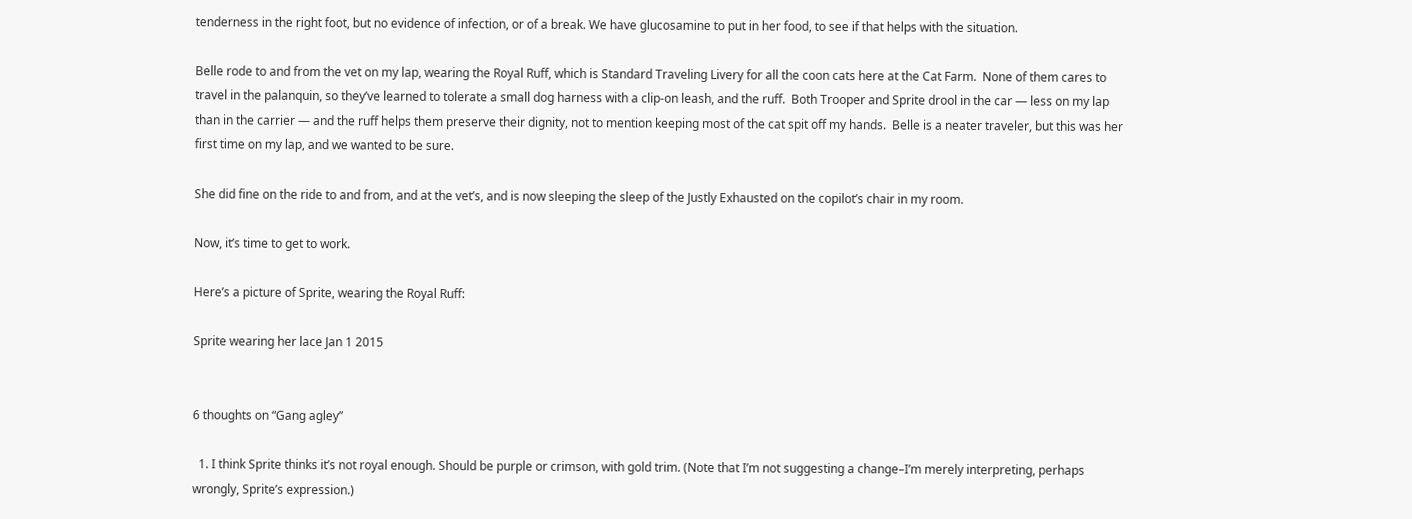tenderness in the right foot, but no evidence of infection, or of a break. We have glucosamine to put in her food, to see if that helps with the situation.

Belle rode to and from the vet on my lap, wearing the Royal Ruff, which is Standard Traveling Livery for all the coon cats here at the Cat Farm.  None of them cares to travel in the palanquin, so they’ve learned to tolerate a small dog harness with a clip-on leash, and the ruff.  Both Trooper and Sprite drool in the car — less on my lap than in the carrier — and the ruff helps them preserve their dignity, not to mention keeping most of the cat spit off my hands.  Belle is a neater traveler, but this was her first time on my lap, and we wanted to be sure.

She did fine on the ride to and from, and at the vet’s, and is now sleeping the sleep of the Justly Exhausted on the copilot’s chair in my room.

Now, it’s time to get to work.

Here’s a picture of Sprite, wearing the Royal Ruff:

Sprite wearing her lace Jan 1 2015


6 thoughts on “Gang agley”

  1. I think Sprite thinks it’s not royal enough. Should be purple or crimson, with gold trim. (Note that I’m not suggesting a change–I’m merely interpreting, perhaps wrongly, Sprite’s expression.)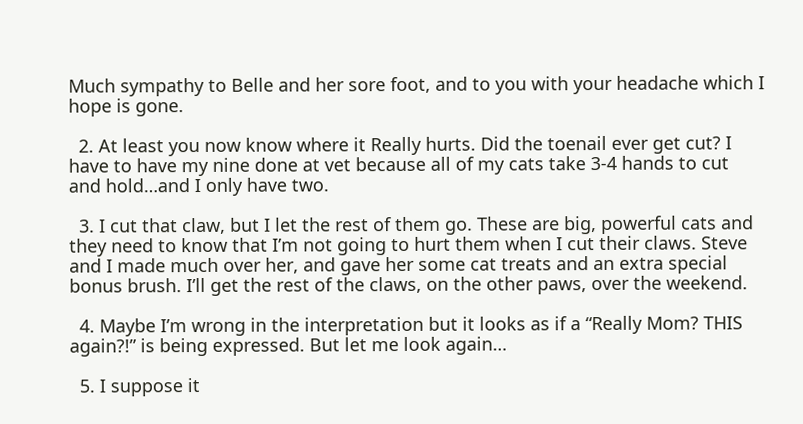Much sympathy to Belle and her sore foot, and to you with your headache which I hope is gone.

  2. At least you now know where it Really hurts. Did the toenail ever get cut? I have to have my nine done at vet because all of my cats take 3-4 hands to cut and hold…and I only have two.

  3. I cut that claw, but I let the rest of them go. These are big, powerful cats and they need to know that I’m not going to hurt them when I cut their claws. Steve and I made much over her, and gave her some cat treats and an extra special bonus brush. I’ll get the rest of the claws, on the other paws, over the weekend.

  4. Maybe I’m wrong in the interpretation but it looks as if a “Really Mom? THIS again?!” is being expressed. But let me look again…

  5. I suppose it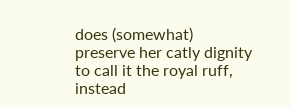does (somewhat) preserve her catly dignity to call it the royal ruff, instead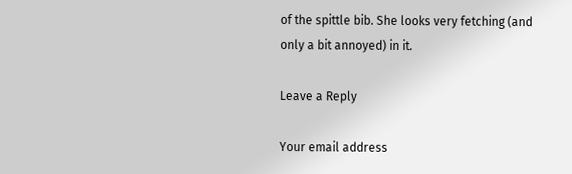of the spittle bib. She looks very fetching (and only a bit annoyed) in it.

Leave a Reply

Your email address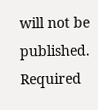will not be published. Required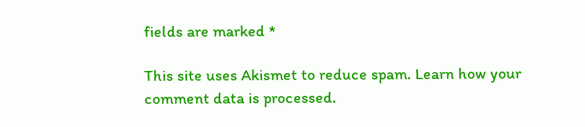fields are marked *

This site uses Akismet to reduce spam. Learn how your comment data is processed.